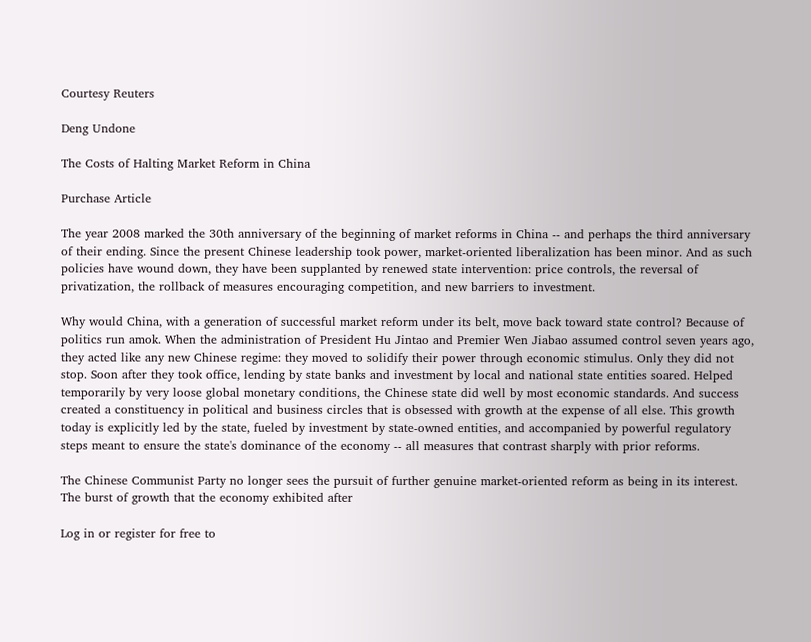Courtesy Reuters

Deng Undone

The Costs of Halting Market Reform in China

Purchase Article

The year 2008 marked the 30th anniversary of the beginning of market reforms in China -- and perhaps the third anniversary of their ending. Since the present Chinese leadership took power, market-oriented liberalization has been minor. And as such policies have wound down, they have been supplanted by renewed state intervention: price controls, the reversal of privatization, the rollback of measures encouraging competition, and new barriers to investment.

Why would China, with a generation of successful market reform under its belt, move back toward state control? Because of politics run amok. When the administration of President Hu Jintao and Premier Wen Jiabao assumed control seven years ago, they acted like any new Chinese regime: they moved to solidify their power through economic stimulus. Only they did not stop. Soon after they took office, lending by state banks and investment by local and national state entities soared. Helped temporarily by very loose global monetary conditions, the Chinese state did well by most economic standards. And success created a constituency in political and business circles that is obsessed with growth at the expense of all else. This growth today is explicitly led by the state, fueled by investment by state-owned entities, and accompanied by powerful regulatory steps meant to ensure the state's dominance of the economy -- all measures that contrast sharply with prior reforms.

The Chinese Communist Party no longer sees the pursuit of further genuine market-oriented reform as being in its interest. The burst of growth that the economy exhibited after

Log in or register for free to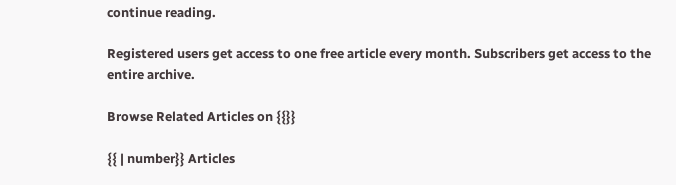continue reading.

Registered users get access to one free article every month. Subscribers get access to the entire archive.

Browse Related Articles on {{}}

{{ | number}} Articles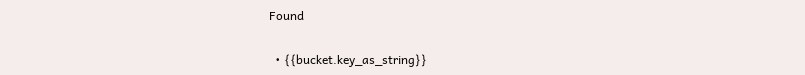Found

  • {{bucket.key_as_string}}